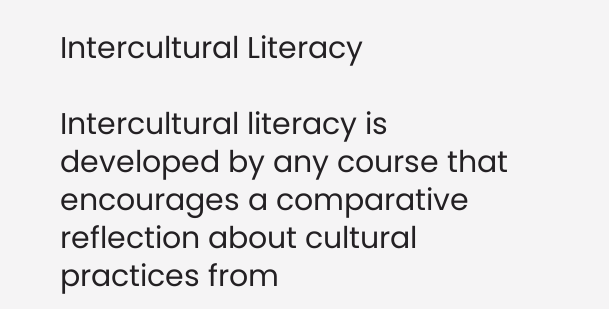Intercultural Literacy

Intercultural literacy is developed by any course that encourages a comparative reflection about cultural practices from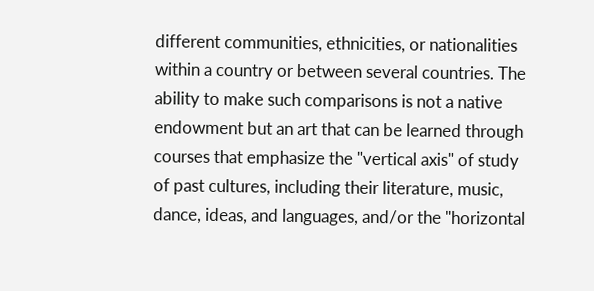different communities, ethnicities, or nationalities within a country or between several countries. The ability to make such comparisons is not a native endowment but an art that can be learned through courses that emphasize the "vertical axis" of study of past cultures, including their literature, music, dance, ideas, and languages, and/or the "horizontal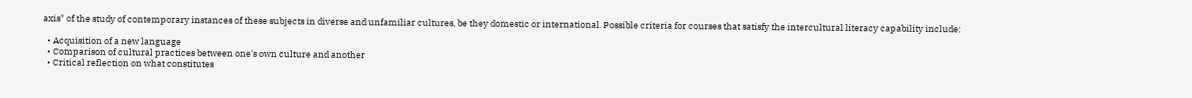axis" of the study of contemporary instances of these subjects in diverse and unfamiliar cultures, be they domestic or international. Possible criteria for courses that satisfy the intercultural literacy capability include:

  • Acquisition of a new language
  • Comparison of cultural practices between one's own culture and another
  • Critical reflection on what constitutes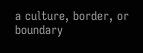a culture, border, or boundary